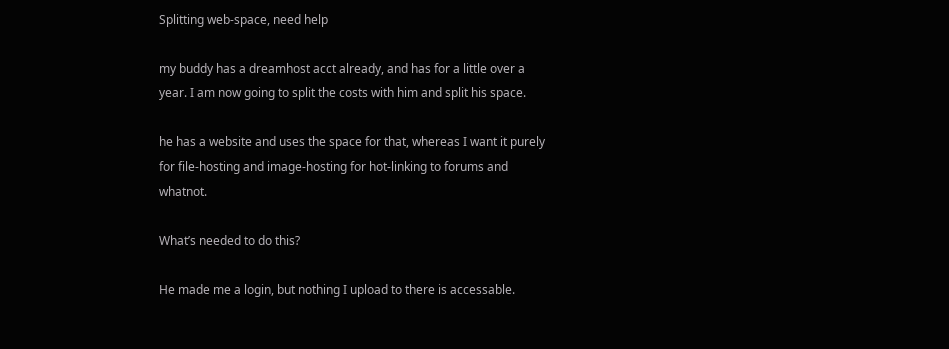Splitting web-space, need help

my buddy has a dreamhost acct already, and has for a little over a year. I am now going to split the costs with him and split his space.

he has a website and uses the space for that, whereas I want it purely for file-hosting and image-hosting for hot-linking to forums and whatnot.

What’s needed to do this?

He made me a login, but nothing I upload to there is accessable.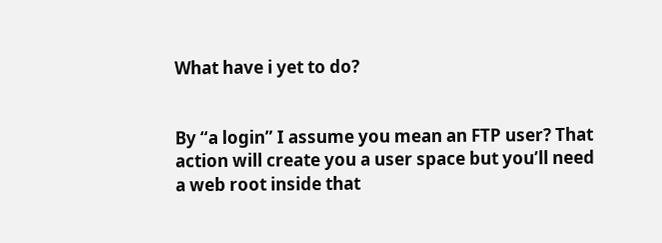What have i yet to do?


By “a login” I assume you mean an FTP user? That action will create you a user space but you’ll need a web root inside that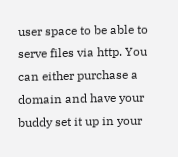user space to be able to serve files via http. You can either purchase a domain and have your buddy set it up in your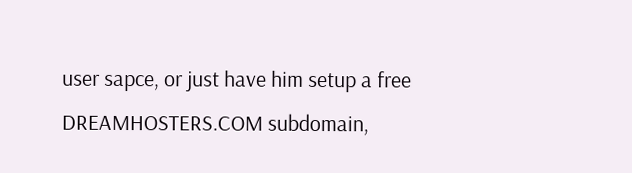user sapce, or just have him setup a free DREAMHOSTERS.COM subdomain,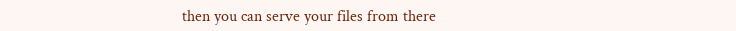then you can serve your files from there